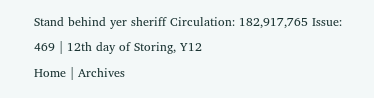Stand behind yer sheriff Circulation: 182,917,765 Issue: 469 | 12th day of Storing, Y12
Home | Archives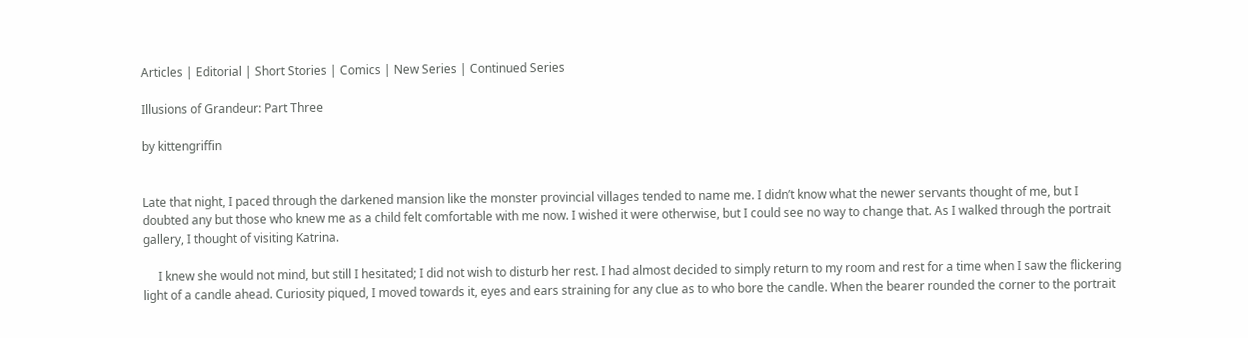Articles | Editorial | Short Stories | Comics | New Series | Continued Series

Illusions of Grandeur: Part Three

by kittengriffin


Late that night, I paced through the darkened mansion like the monster provincial villages tended to name me. I didn’t know what the newer servants thought of me, but I doubted any but those who knew me as a child felt comfortable with me now. I wished it were otherwise, but I could see no way to change that. As I walked through the portrait gallery, I thought of visiting Katrina.

     I knew she would not mind, but still I hesitated; I did not wish to disturb her rest. I had almost decided to simply return to my room and rest for a time when I saw the flickering light of a candle ahead. Curiosity piqued, I moved towards it, eyes and ears straining for any clue as to who bore the candle. When the bearer rounded the corner to the portrait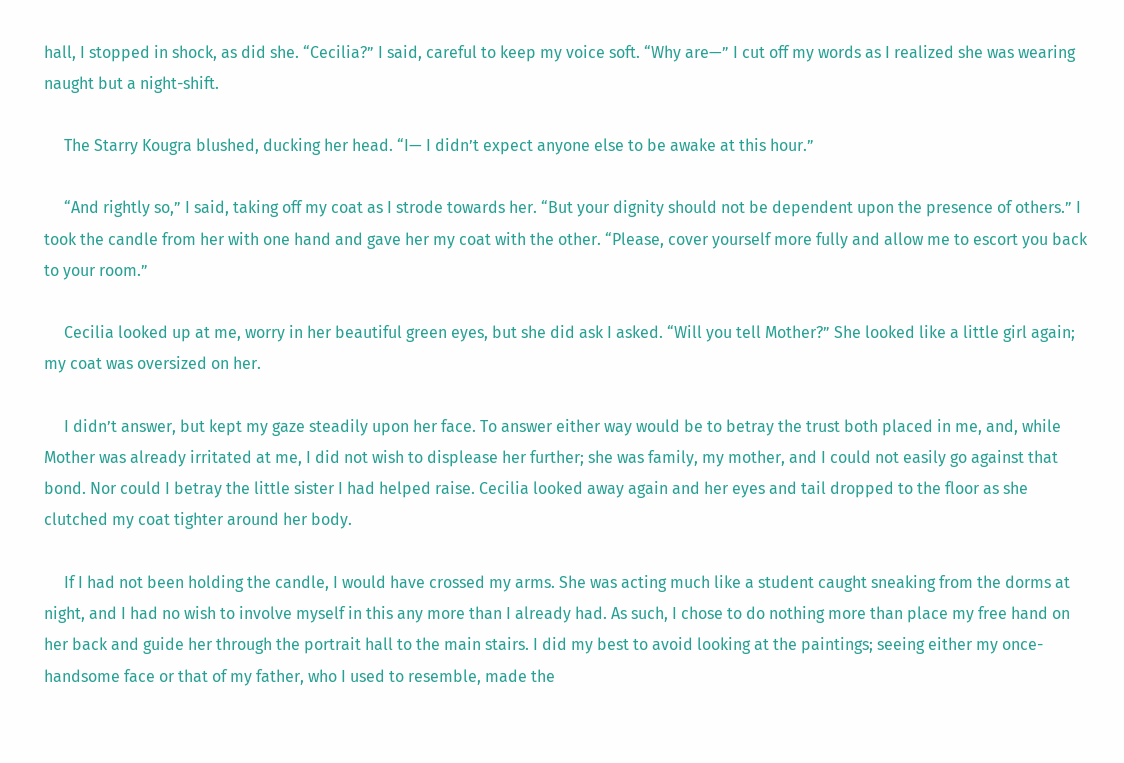hall, I stopped in shock, as did she. “Cecilia?” I said, careful to keep my voice soft. “Why are—” I cut off my words as I realized she was wearing naught but a night-shift.

     The Starry Kougra blushed, ducking her head. “I— I didn’t expect anyone else to be awake at this hour.”

     “And rightly so,” I said, taking off my coat as I strode towards her. “But your dignity should not be dependent upon the presence of others.” I took the candle from her with one hand and gave her my coat with the other. “Please, cover yourself more fully and allow me to escort you back to your room.”

     Cecilia looked up at me, worry in her beautiful green eyes, but she did ask I asked. “Will you tell Mother?” She looked like a little girl again; my coat was oversized on her.

     I didn’t answer, but kept my gaze steadily upon her face. To answer either way would be to betray the trust both placed in me, and, while Mother was already irritated at me, I did not wish to displease her further; she was family, my mother, and I could not easily go against that bond. Nor could I betray the little sister I had helped raise. Cecilia looked away again and her eyes and tail dropped to the floor as she clutched my coat tighter around her body.

     If I had not been holding the candle, I would have crossed my arms. She was acting much like a student caught sneaking from the dorms at night, and I had no wish to involve myself in this any more than I already had. As such, I chose to do nothing more than place my free hand on her back and guide her through the portrait hall to the main stairs. I did my best to avoid looking at the paintings; seeing either my once-handsome face or that of my father, who I used to resemble, made the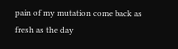pain of my mutation come back as fresh as the day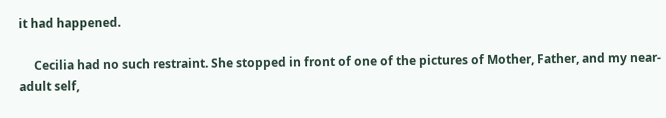it had happened.

     Cecilia had no such restraint. She stopped in front of one of the pictures of Mother, Father, and my near-adult self,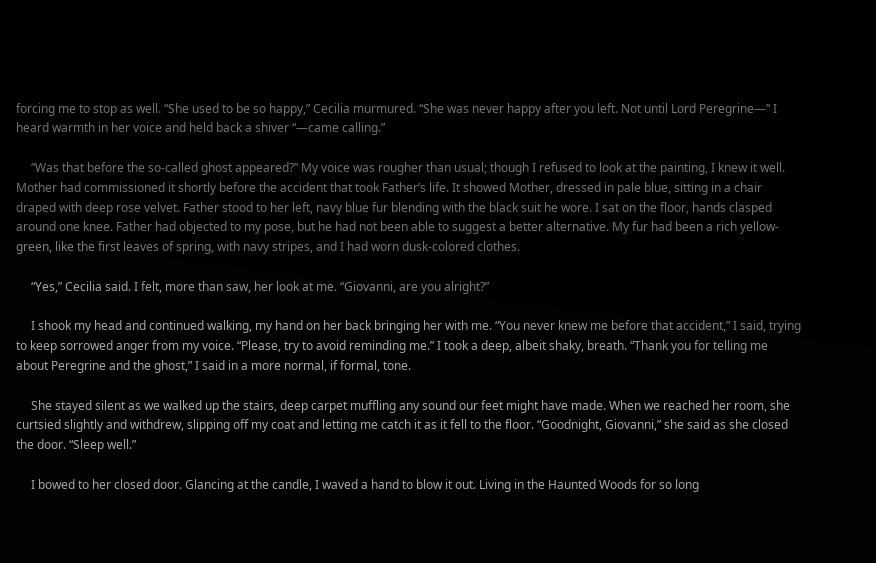forcing me to stop as well. “She used to be so happy,” Cecilia murmured. “She was never happy after you left. Not until Lord Peregrine—” I heard warmth in her voice and held back a shiver “—came calling.”

     “Was that before the so-called ghost appeared?” My voice was rougher than usual; though I refused to look at the painting, I knew it well. Mother had commissioned it shortly before the accident that took Father’s life. It showed Mother, dressed in pale blue, sitting in a chair draped with deep rose velvet. Father stood to her left, navy blue fur blending with the black suit he wore. I sat on the floor, hands clasped around one knee. Father had objected to my pose, but he had not been able to suggest a better alternative. My fur had been a rich yellow-green, like the first leaves of spring, with navy stripes, and I had worn dusk-colored clothes.

     “Yes,” Cecilia said. I felt, more than saw, her look at me. “Giovanni, are you alright?”

     I shook my head and continued walking, my hand on her back bringing her with me. “You never knew me before that accident,” I said, trying to keep sorrowed anger from my voice. “Please, try to avoid reminding me.” I took a deep, albeit shaky, breath. “Thank you for telling me about Peregrine and the ghost,” I said in a more normal, if formal, tone.

     She stayed silent as we walked up the stairs, deep carpet muffling any sound our feet might have made. When we reached her room, she curtsied slightly and withdrew, slipping off my coat and letting me catch it as it fell to the floor. “Goodnight, Giovanni,” she said as she closed the door. “Sleep well.”

     I bowed to her closed door. Glancing at the candle, I waved a hand to blow it out. Living in the Haunted Woods for so long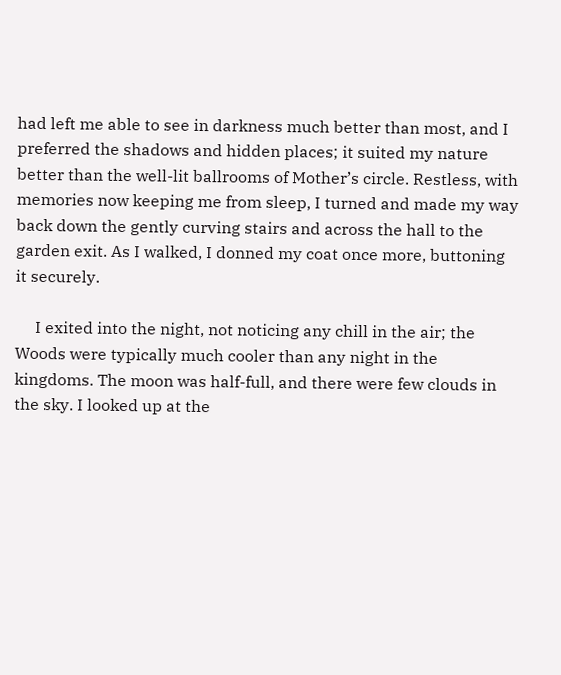had left me able to see in darkness much better than most, and I preferred the shadows and hidden places; it suited my nature better than the well-lit ballrooms of Mother’s circle. Restless, with memories now keeping me from sleep, I turned and made my way back down the gently curving stairs and across the hall to the garden exit. As I walked, I donned my coat once more, buttoning it securely.

     I exited into the night, not noticing any chill in the air; the Woods were typically much cooler than any night in the kingdoms. The moon was half-full, and there were few clouds in the sky. I looked up at the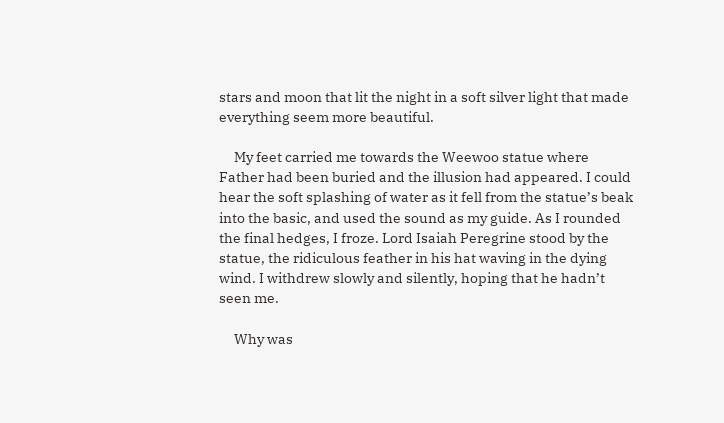stars and moon that lit the night in a soft silver light that made everything seem more beautiful.

     My feet carried me towards the Weewoo statue where Father had been buried and the illusion had appeared. I could hear the soft splashing of water as it fell from the statue’s beak into the basic, and used the sound as my guide. As I rounded the final hedges, I froze. Lord Isaiah Peregrine stood by the statue, the ridiculous feather in his hat waving in the dying wind. I withdrew slowly and silently, hoping that he hadn’t seen me.

     Why was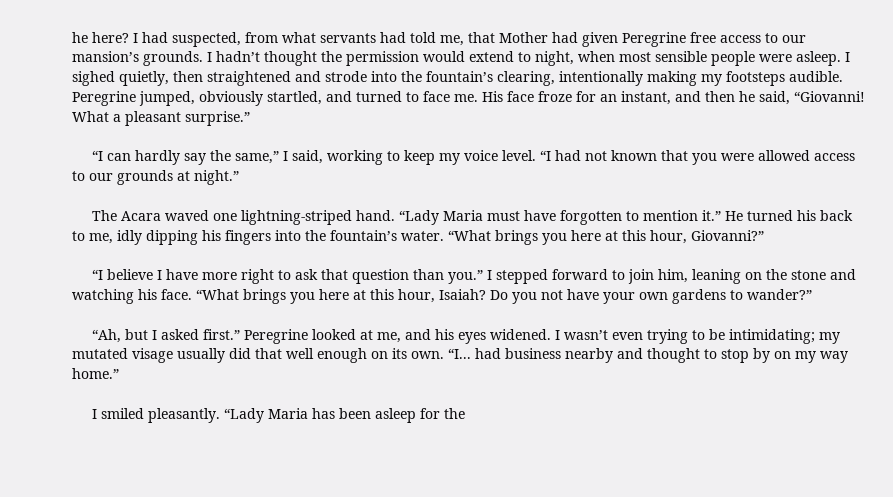he here? I had suspected, from what servants had told me, that Mother had given Peregrine free access to our mansion’s grounds. I hadn’t thought the permission would extend to night, when most sensible people were asleep. I sighed quietly, then straightened and strode into the fountain’s clearing, intentionally making my footsteps audible. Peregrine jumped, obviously startled, and turned to face me. His face froze for an instant, and then he said, “Giovanni! What a pleasant surprise.”

     “I can hardly say the same,” I said, working to keep my voice level. “I had not known that you were allowed access to our grounds at night.”

     The Acara waved one lightning-striped hand. “Lady Maria must have forgotten to mention it.” He turned his back to me, idly dipping his fingers into the fountain’s water. “What brings you here at this hour, Giovanni?”

     “I believe I have more right to ask that question than you.” I stepped forward to join him, leaning on the stone and watching his face. “What brings you here at this hour, Isaiah? Do you not have your own gardens to wander?”

     “Ah, but I asked first.” Peregrine looked at me, and his eyes widened. I wasn’t even trying to be intimidating; my mutated visage usually did that well enough on its own. “I... had business nearby and thought to stop by on my way home.”

     I smiled pleasantly. “Lady Maria has been asleep for the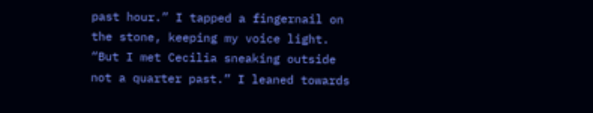past hour.” I tapped a fingernail on the stone, keeping my voice light. “But I met Cecilia sneaking outside not a quarter past.” I leaned towards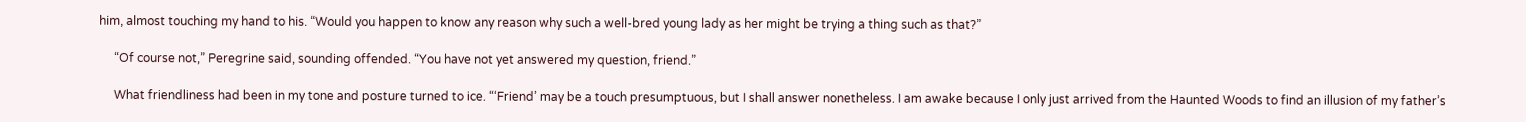him, almost touching my hand to his. “Would you happen to know any reason why such a well-bred young lady as her might be trying a thing such as that?”

     “Of course not,” Peregrine said, sounding offended. “You have not yet answered my question, friend.”

     What friendliness had been in my tone and posture turned to ice. “‘Friend’ may be a touch presumptuous, but I shall answer nonetheless. I am awake because I only just arrived from the Haunted Woods to find an illusion of my father’s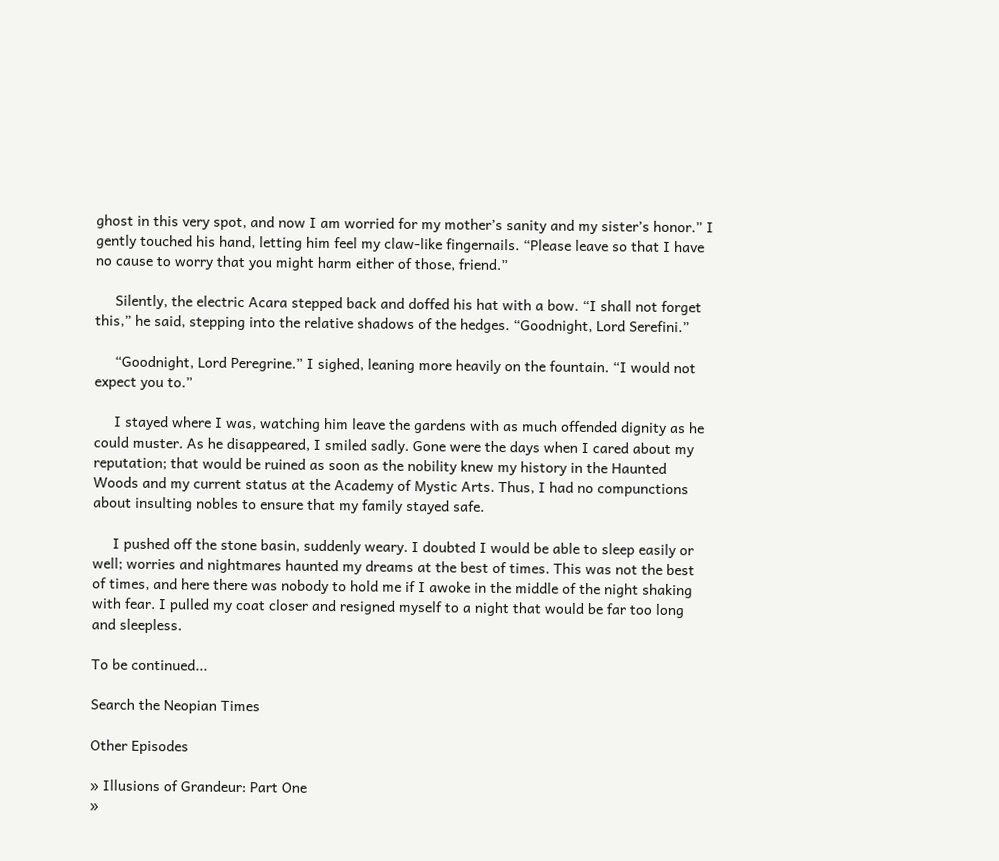ghost in this very spot, and now I am worried for my mother’s sanity and my sister’s honor.” I gently touched his hand, letting him feel my claw-like fingernails. “Please leave so that I have no cause to worry that you might harm either of those, friend.”

     Silently, the electric Acara stepped back and doffed his hat with a bow. “I shall not forget this,” he said, stepping into the relative shadows of the hedges. “Goodnight, Lord Serefini.”

     “Goodnight, Lord Peregrine.” I sighed, leaning more heavily on the fountain. “I would not expect you to.”

     I stayed where I was, watching him leave the gardens with as much offended dignity as he could muster. As he disappeared, I smiled sadly. Gone were the days when I cared about my reputation; that would be ruined as soon as the nobility knew my history in the Haunted Woods and my current status at the Academy of Mystic Arts. Thus, I had no compunctions about insulting nobles to ensure that my family stayed safe.

     I pushed off the stone basin, suddenly weary. I doubted I would be able to sleep easily or well; worries and nightmares haunted my dreams at the best of times. This was not the best of times, and here there was nobody to hold me if I awoke in the middle of the night shaking with fear. I pulled my coat closer and resigned myself to a night that would be far too long and sleepless.

To be continued...

Search the Neopian Times

Other Episodes

» Illusions of Grandeur: Part One
»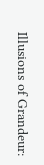Illusions of Grandeur: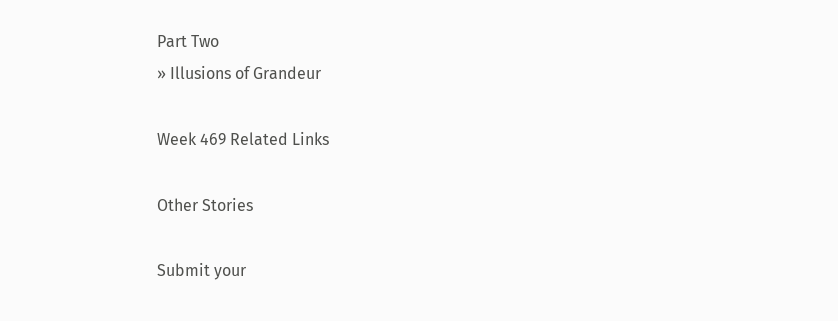Part Two
» Illusions of Grandeur

Week 469 Related Links

Other Stories

Submit your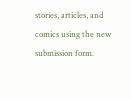stories, articles, and comics using the new submission form.